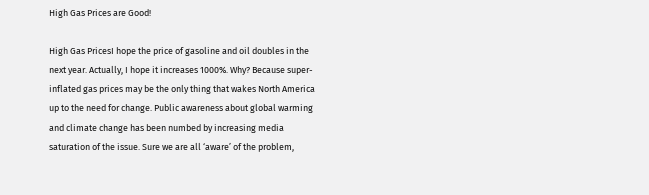High Gas Prices are Good!

High Gas PricesI hope the price of gasoline and oil doubles in the next year. Actually, I hope it increases 1000%. Why? Because super-inflated gas prices may be the only thing that wakes North America up to the need for change. Public awareness about global warming and climate change has been numbed by increasing media saturation of the issue. Sure we are all ‘aware’ of the problem,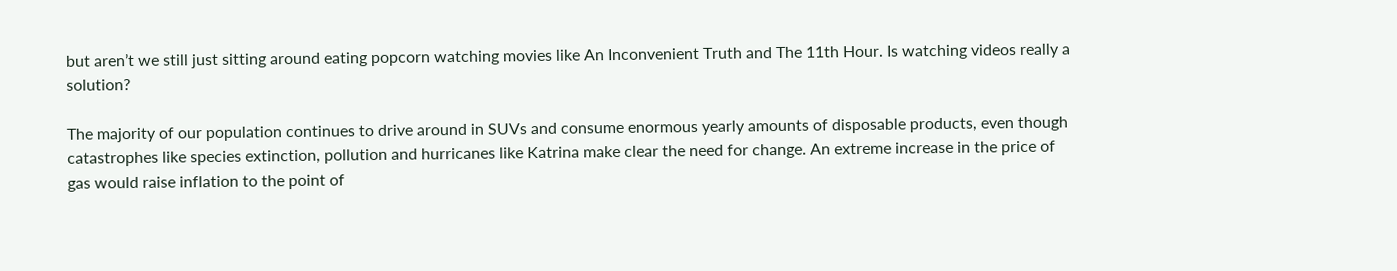but aren’t we still just sitting around eating popcorn watching movies like An Inconvenient Truth and The 11th Hour. Is watching videos really a solution?

The majority of our population continues to drive around in SUVs and consume enormous yearly amounts of disposable products, even though catastrophes like species extinction, pollution and hurricanes like Katrina make clear the need for change. An extreme increase in the price of gas would raise inflation to the point of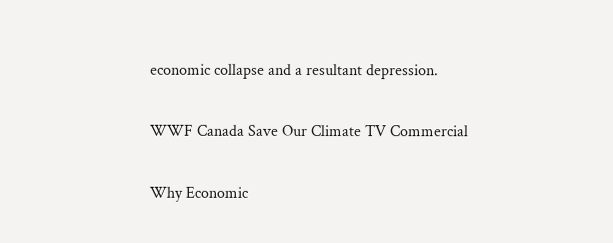economic collapse and a resultant depression.

WWF Canada Save Our Climate TV Commercial

Why Economic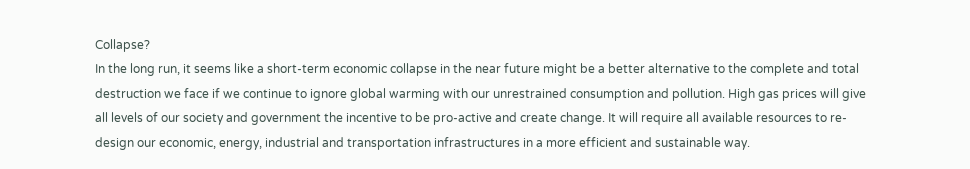Collapse?
In the long run, it seems like a short-term economic collapse in the near future might be a better alternative to the complete and total destruction we face if we continue to ignore global warming with our unrestrained consumption and pollution. High gas prices will give all levels of our society and government the incentive to be pro-active and create change. It will require all available resources to re-design our economic, energy, industrial and transportation infrastructures in a more efficient and sustainable way.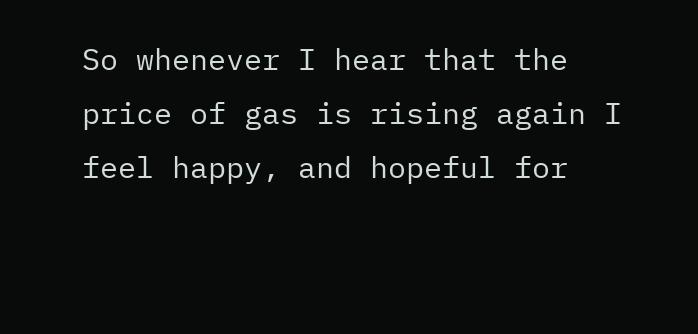So whenever I hear that the price of gas is rising again I feel happy, and hopeful for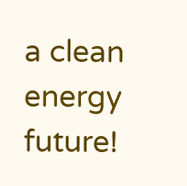a clean energy future!